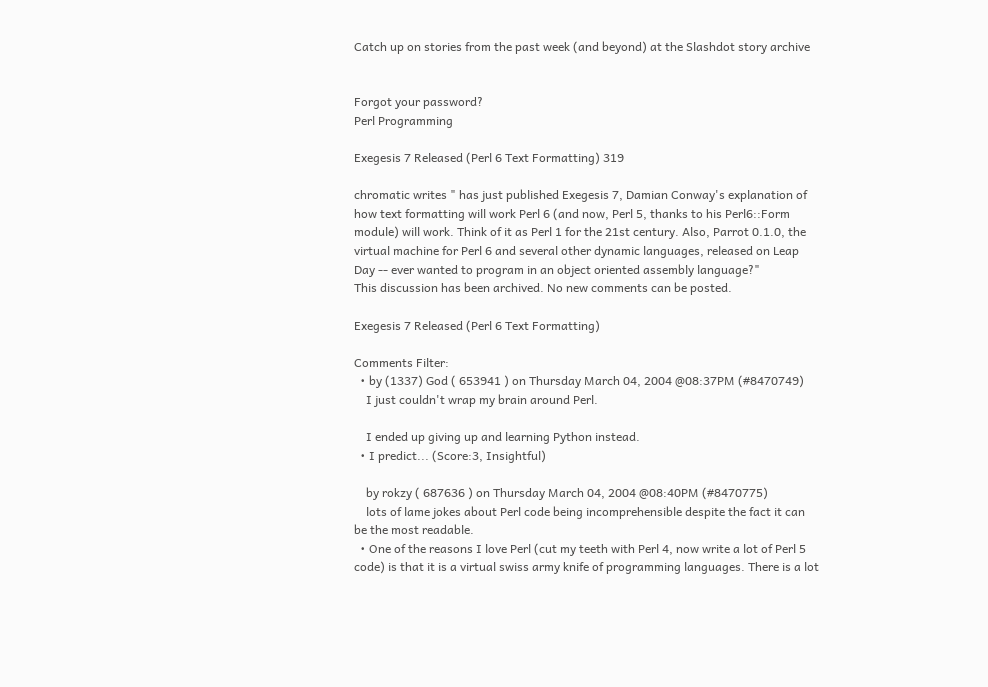Catch up on stories from the past week (and beyond) at the Slashdot story archive


Forgot your password?
Perl Programming

Exegesis 7 Released (Perl 6 Text Formatting) 319

chromatic writes " has just published Exegesis 7, Damian Conway's explanation of how text formatting will work Perl 6 (and now, Perl 5, thanks to his Perl6::Form module) will work. Think of it as Perl 1 for the 21st century. Also, Parrot 0.1.0, the virtual machine for Perl 6 and several other dynamic languages, released on Leap Day -- ever wanted to program in an object oriented assembly language?"
This discussion has been archived. No new comments can be posted.

Exegesis 7 Released (Perl 6 Text Formatting)

Comments Filter:
  • by (1337) God ( 653941 ) on Thursday March 04, 2004 @08:37PM (#8470749)
    I just couldn't wrap my brain around Perl.

    I ended up giving up and learning Python instead.
  • I predict... (Score:3, Insightful)

    by rokzy ( 687636 ) on Thursday March 04, 2004 @08:40PM (#8470775)
    lots of lame jokes about Perl code being incomprehensible despite the fact it can be the most readable.
  • One of the reasons I love Perl (cut my teeth with Perl 4, now write a lot of Perl 5 code) is that it is a virtual swiss army knife of programming languages. There is a lot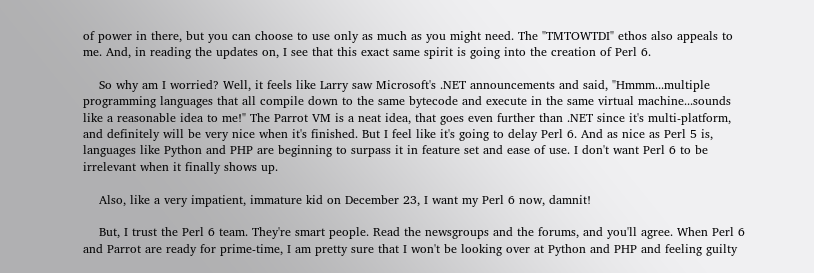of power in there, but you can choose to use only as much as you might need. The "TMTOWTDI" ethos also appeals to me. And, in reading the updates on, I see that this exact same spirit is going into the creation of Perl 6.

    So why am I worried? Well, it feels like Larry saw Microsoft's .NET announcements and said, "Hmmm...multiple programming languages that all compile down to the same bytecode and execute in the same virtual machine...sounds like a reasonable idea to me!" The Parrot VM is a neat idea, that goes even further than .NET since it's multi-platform, and definitely will be very nice when it's finished. But I feel like it's going to delay Perl 6. And as nice as Perl 5 is, languages like Python and PHP are beginning to surpass it in feature set and ease of use. I don't want Perl 6 to be irrelevant when it finally shows up.

    Also, like a very impatient, immature kid on December 23, I want my Perl 6 now, damnit!

    But, I trust the Perl 6 team. They're smart people. Read the newsgroups and the forums, and you'll agree. When Perl 6 and Parrot are ready for prime-time, I am pretty sure that I won't be looking over at Python and PHP and feeling guilty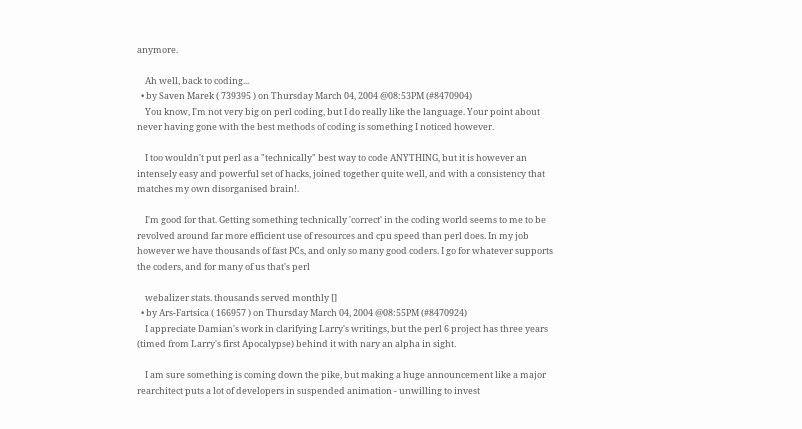anymore.

    Ah well, back to coding...
  • by Saven Marek ( 739395 ) on Thursday March 04, 2004 @08:53PM (#8470904)
    You know, I'm not very big on perl coding, but I do really like the language. Your point about never having gone with the best methods of coding is something I noticed however.

    I too wouldn't put perl as a "technically" best way to code ANYTHING, but it is however an intensely easy and powerful set of hacks, joined together quite well, and with a consistency that matches my own disorganised brain!.

    I'm good for that. Getting something technically 'correct' in the coding world seems to me to be revolved around far more efficient use of resources and cpu speed than perl does. In my job however we have thousands of fast PCs, and only so many good coders. I go for whatever supports the coders, and for many of us that's perl

    webalizer stats. thousands served monthly []
  • by Ars-Fartsica ( 166957 ) on Thursday March 04, 2004 @08:55PM (#8470924)
    I appreciate Damian's work in clarifying Larry's writings, but the perl 6 project has three years (timed from Larry's first Apocalypse) behind it with nary an alpha in sight.

    I am sure something is coming down the pike, but making a huge announcement like a major rearchitect puts a lot of developers in suspended animation - unwilling to invest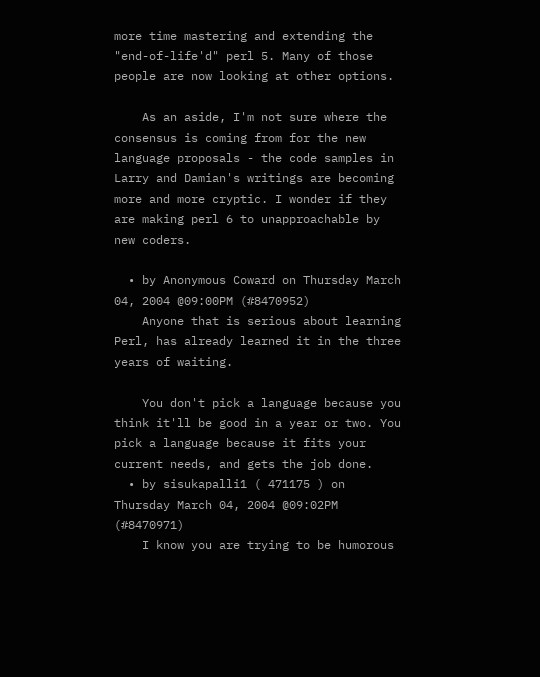more time mastering and extending the "end-of-life'd" perl 5. Many of those people are now looking at other options.

    As an aside, I'm not sure where the consensus is coming from for the new language proposals - the code samples in Larry and Damian's writings are becoming more and more cryptic. I wonder if they are making perl 6 to unapproachable by new coders.

  • by Anonymous Coward on Thursday March 04, 2004 @09:00PM (#8470952)
    Anyone that is serious about learning Perl, has already learned it in the three years of waiting.

    You don't pick a language because you think it'll be good in a year or two. You pick a language because it fits your current needs, and gets the job done.
  • by sisukapalli1 ( 471175 ) on Thursday March 04, 2004 @09:02PM (#8470971)
    I know you are trying to be humorous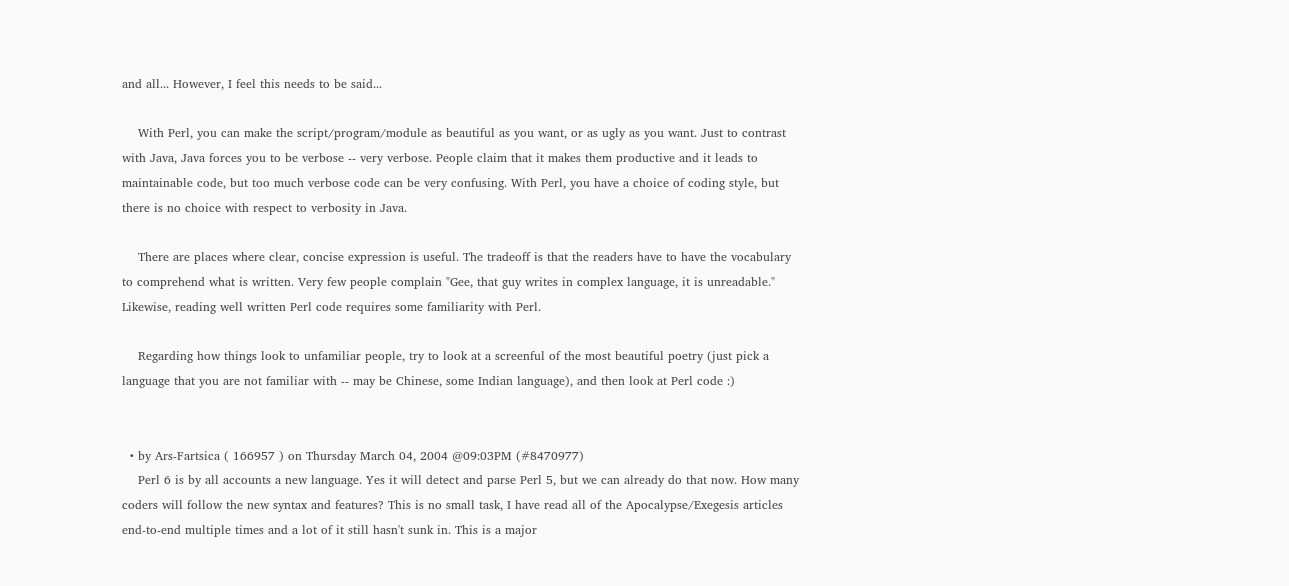and all... However, I feel this needs to be said...

    With Perl, you can make the script/program/module as beautiful as you want, or as ugly as you want. Just to contrast with Java, Java forces you to be verbose -- very verbose. People claim that it makes them productive and it leads to maintainable code, but too much verbose code can be very confusing. With Perl, you have a choice of coding style, but there is no choice with respect to verbosity in Java.

    There are places where clear, concise expression is useful. The tradeoff is that the readers have to have the vocabulary to comprehend what is written. Very few people complain "Gee, that guy writes in complex language, it is unreadable." Likewise, reading well written Perl code requires some familiarity with Perl.

    Regarding how things look to unfamiliar people, try to look at a screenful of the most beautiful poetry (just pick a language that you are not familiar with -- may be Chinese, some Indian language), and then look at Perl code :)


  • by Ars-Fartsica ( 166957 ) on Thursday March 04, 2004 @09:03PM (#8470977)
    Perl 6 is by all accounts a new language. Yes it will detect and parse Perl 5, but we can already do that now. How many coders will follow the new syntax and features? This is no small task, I have read all of the Apocalypse/Exegesis articles end-to-end multiple times and a lot of it still hasn't sunk in. This is a major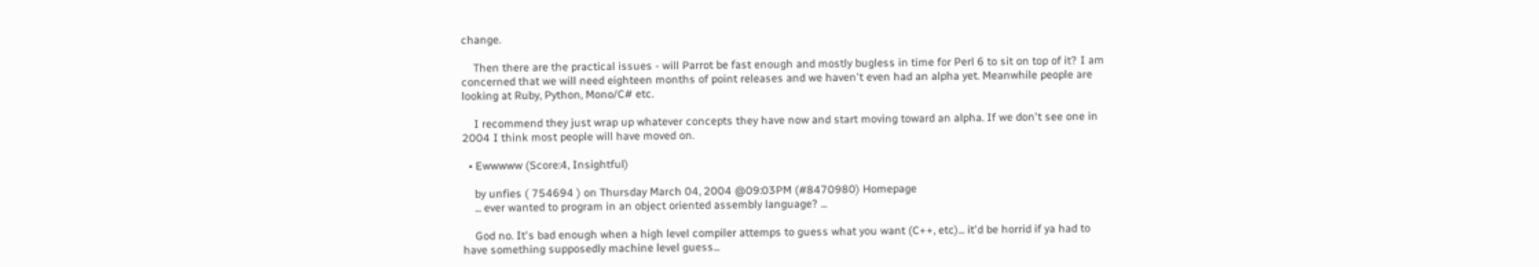change.

    Then there are the practical issues - will Parrot be fast enough and mostly bugless in time for Perl 6 to sit on top of it? I am concerned that we will need eighteen months of point releases and we haven't even had an alpha yet. Meanwhile people are looking at Ruby, Python, Mono/C# etc.

    I recommend they just wrap up whatever concepts they have now and start moving toward an alpha. If we don't see one in 2004 I think most people will have moved on.

  • Ewwwww (Score:4, Insightful)

    by unfies ( 754694 ) on Thursday March 04, 2004 @09:03PM (#8470980) Homepage
    ... ever wanted to program in an object oriented assembly language? ...

    God no. It's bad enough when a high level compiler attemps to guess what you want (C++, etc)... it'd be horrid if ya had to have something supposedly machine level guess...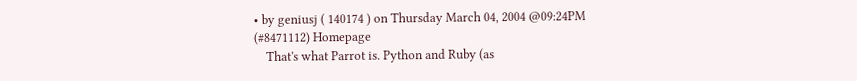• by geniusj ( 140174 ) on Thursday March 04, 2004 @09:24PM (#8471112) Homepage
    That's what Parrot is. Python and Ruby (as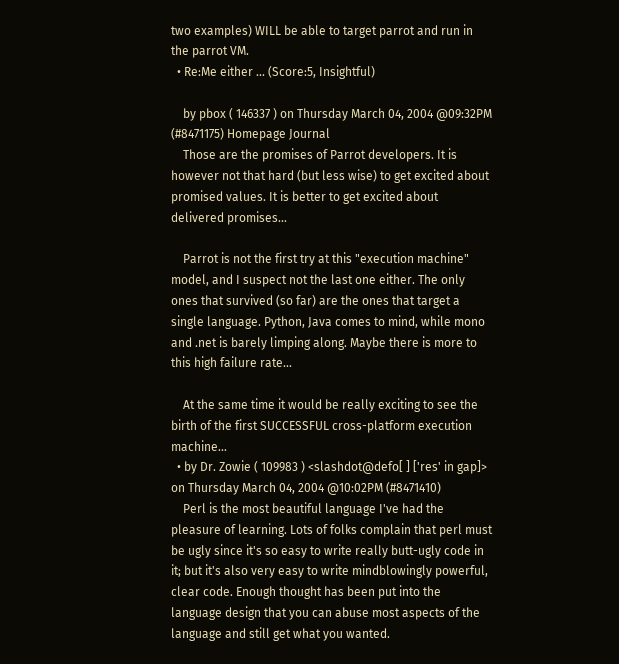two examples) WILL be able to target parrot and run in the parrot VM.
  • Re:Me either ... (Score:5, Insightful)

    by pbox ( 146337 ) on Thursday March 04, 2004 @09:32PM (#8471175) Homepage Journal
    Those are the promises of Parrot developers. It is however not that hard (but less wise) to get excited about promised values. It is better to get excited about delivered promises...

    Parrot is not the first try at this "execution machine" model, and I suspect not the last one either. The only ones that survived (so far) are the ones that target a single language. Python, Java comes to mind, while mono and .net is barely limping along. Maybe there is more to this high failure rate...

    At the same time it would be really exciting to see the birth of the first SUCCESSFUL cross-platform execution machine...
  • by Dr. Zowie ( 109983 ) <slashdot@defo[ ] ['res' in gap]> on Thursday March 04, 2004 @10:02PM (#8471410)
    Perl is the most beautiful language I've had the pleasure of learning. Lots of folks complain that perl must be ugly since it's so easy to write really butt-ugly code in it; but it's also very easy to write mindblowingly powerful, clear code. Enough thought has been put into the language design that you can abuse most aspects of the language and still get what you wanted.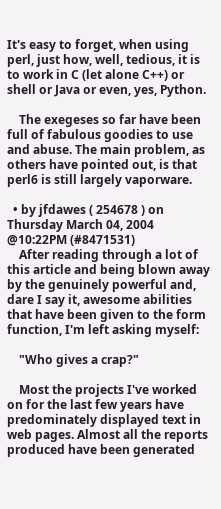It's easy to forget, when using perl, just how, well, tedious, it is to work in C (let alone C++) or shell or Java or even, yes, Python.

    The exegeses so far have been full of fabulous goodies to use and abuse. The main problem, as others have pointed out, is that perl6 is still largely vaporware.

  • by jfdawes ( 254678 ) on Thursday March 04, 2004 @10:22PM (#8471531)
    After reading through a lot of this article and being blown away by the genuinely powerful and, dare I say it, awesome abilities that have been given to the form function, I'm left asking myself:

    "Who gives a crap?"

    Most the projects I've worked on for the last few years have predominately displayed text in web pages. Almost all the reports produced have been generated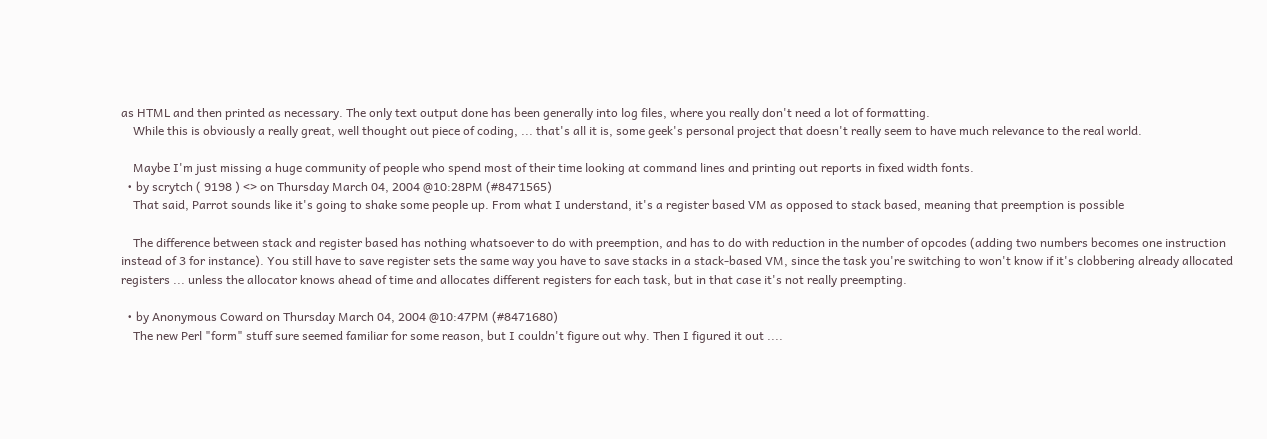as HTML and then printed as necessary. The only text output done has been generally into log files, where you really don't need a lot of formatting.
    While this is obviously a really great, well thought out piece of coding, ... that's all it is, some geek's personal project that doesn't really seem to have much relevance to the real world.

    Maybe I'm just missing a huge community of people who spend most of their time looking at command lines and printing out reports in fixed width fonts.
  • by scrytch ( 9198 ) <> on Thursday March 04, 2004 @10:28PM (#8471565)
    That said, Parrot sounds like it's going to shake some people up. From what I understand, it's a register based VM as opposed to stack based, meaning that preemption is possible

    The difference between stack and register based has nothing whatsoever to do with preemption, and has to do with reduction in the number of opcodes (adding two numbers becomes one instruction instead of 3 for instance). You still have to save register sets the same way you have to save stacks in a stack-based VM, since the task you're switching to won't know if it's clobbering already allocated registers ... unless the allocator knows ahead of time and allocates different registers for each task, but in that case it's not really preempting.

  • by Anonymous Coward on Thursday March 04, 2004 @10:47PM (#8471680)
    The new Perl "form" stuff sure seemed familiar for some reason, but I couldn't figure out why. Then I figured it out ....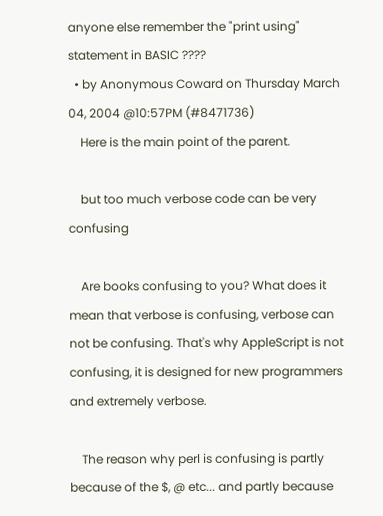anyone else remember the "print using" statement in BASIC ????
  • by Anonymous Coward on Thursday March 04, 2004 @10:57PM (#8471736)
    Here is the main point of the parent.

    but too much verbose code can be very confusing

    Are books confusing to you? What does it mean that verbose is confusing, verbose can not be confusing. That's why AppleScript is not confusing, it is designed for new programmers and extremely verbose.

    The reason why perl is confusing is partly because of the $, @ etc... and partly because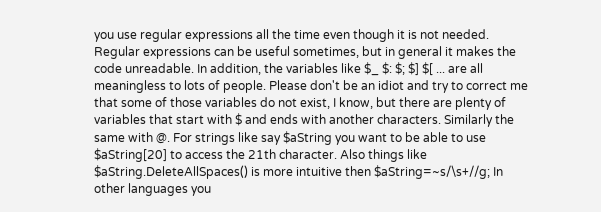you use regular expressions all the time even though it is not needed. Regular expressions can be useful sometimes, but in general it makes the code unreadable. In addition, the variables like $_ $: $; $] $[ ... are all meaningless to lots of people. Please don't be an idiot and try to correct me that some of those variables do not exist, I know, but there are plenty of variables that start with $ and ends with another characters. Similarly the same with @. For strings like say $aString you want to be able to use $aString[20] to access the 21th character. Also things like $aString.DeleteAllSpaces() is more intuitive then $aString=~s/\s+//g; In other languages you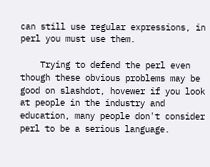can still use regular expressions, in perl you must use them.

    Trying to defend the perl even though these obvious problems may be good on slashdot, hovewer if you look at people in the industry and education, many people don't consider perl to be a serious language.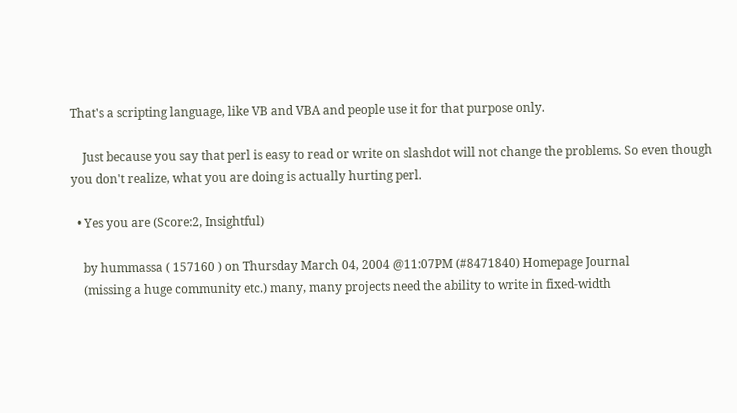That's a scripting language, like VB and VBA and people use it for that purpose only.

    Just because you say that perl is easy to read or write on slashdot will not change the problems. So even though you don't realize, what you are doing is actually hurting perl.

  • Yes you are (Score:2, Insightful)

    by hummassa ( 157160 ) on Thursday March 04, 2004 @11:07PM (#8471840) Homepage Journal
    (missing a huge community etc.) many, many projects need the ability to write in fixed-width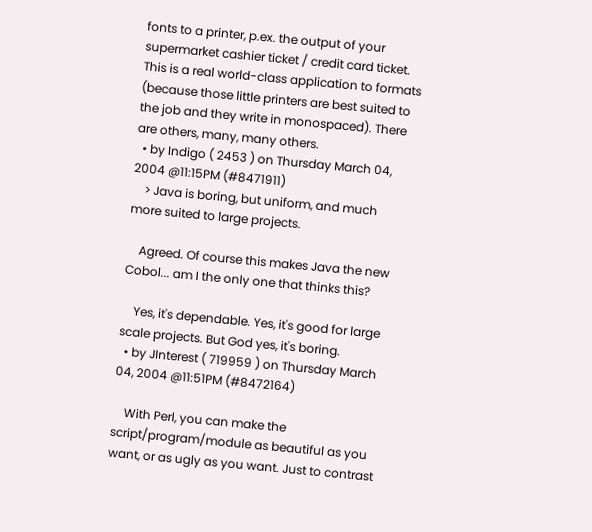fonts to a printer, p.ex. the output of your supermarket cashier ticket / credit card ticket. This is a real world-class application to formats (because those little printers are best suited to the job and they write in monospaced). There are others, many, many others.
  • by Indigo ( 2453 ) on Thursday March 04, 2004 @11:15PM (#8471911)
    > Java is boring, but uniform, and much more suited to large projects.

    Agreed. Of course this makes Java the new Cobol... am I the only one that thinks this?

    Yes, it's dependable. Yes, it's good for large scale projects. But God yes, it's boring.
  • by JInterest ( 719959 ) on Thursday March 04, 2004 @11:51PM (#8472164)

    With Perl, you can make the script/program/module as beautiful as you want, or as ugly as you want. Just to contrast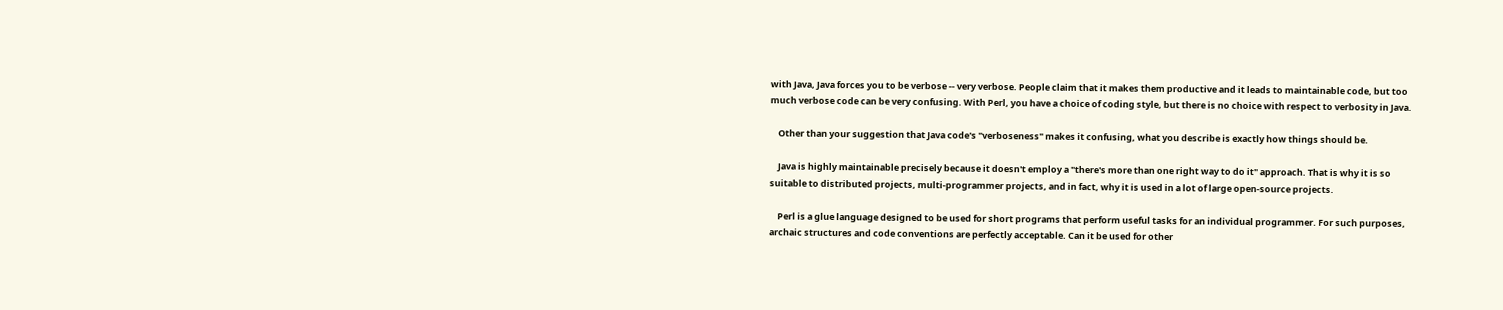with Java, Java forces you to be verbose -- very verbose. People claim that it makes them productive and it leads to maintainable code, but too much verbose code can be very confusing. With Perl, you have a choice of coding style, but there is no choice with respect to verbosity in Java.

    Other than your suggestion that Java code's "verboseness" makes it confusing, what you describe is exactly how things should be.

    Java is highly maintainable precisely because it doesn't employ a "there's more than one right way to do it" approach. That is why it is so suitable to distributed projects, multi-programmer projects, and in fact, why it is used in a lot of large open-source projects.

    Perl is a glue language designed to be used for short programs that perform useful tasks for an individual programmer. For such purposes, archaic structures and code conventions are perfectly acceptable. Can it be used for other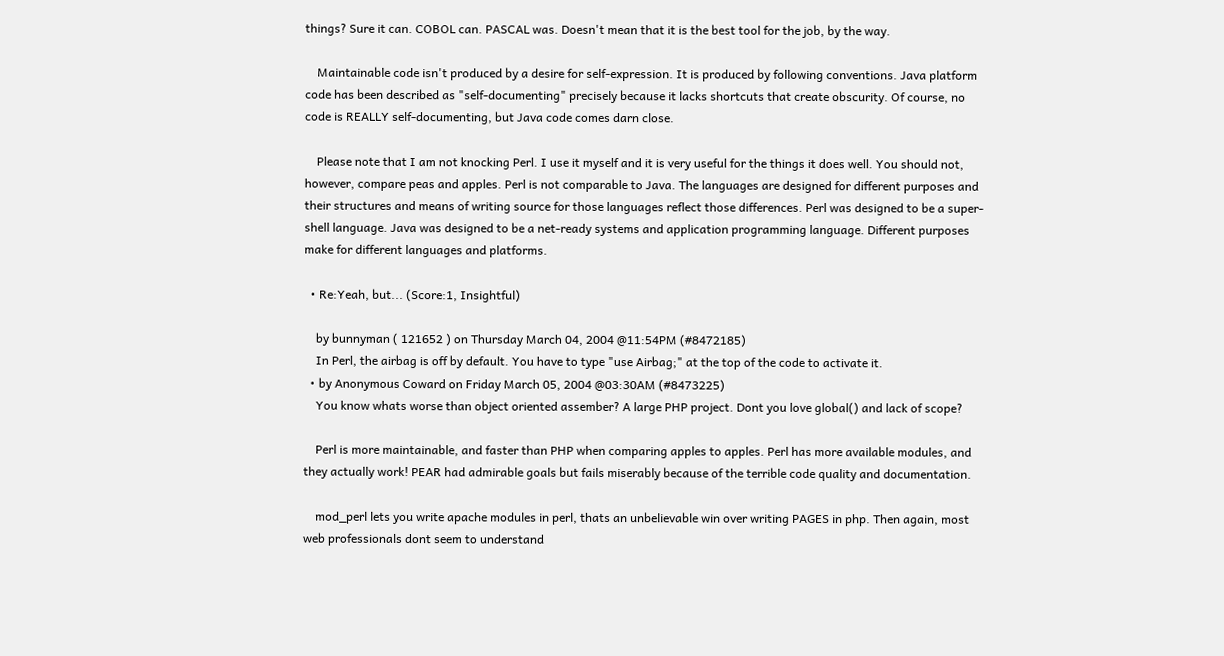things? Sure it can. COBOL can. PASCAL was. Doesn't mean that it is the best tool for the job, by the way.

    Maintainable code isn't produced by a desire for self-expression. It is produced by following conventions. Java platform code has been described as "self-documenting" precisely because it lacks shortcuts that create obscurity. Of course, no code is REALLY self-documenting, but Java code comes darn close.

    Please note that I am not knocking Perl. I use it myself and it is very useful for the things it does well. You should not, however, compare peas and apples. Perl is not comparable to Java. The languages are designed for different purposes and their structures and means of writing source for those languages reflect those differences. Perl was designed to be a super-shell language. Java was designed to be a net-ready systems and application programming language. Different purposes make for different languages and platforms.

  • Re:Yeah, but... (Score:1, Insightful)

    by bunnyman ( 121652 ) on Thursday March 04, 2004 @11:54PM (#8472185)
    In Perl, the airbag is off by default. You have to type "use Airbag;" at the top of the code to activate it.
  • by Anonymous Coward on Friday March 05, 2004 @03:30AM (#8473225)
    You know whats worse than object oriented assember? A large PHP project. Dont you love global() and lack of scope?

    Perl is more maintainable, and faster than PHP when comparing apples to apples. Perl has more available modules, and they actually work! PEAR had admirable goals but fails miserably because of the terrible code quality and documentation.

    mod_perl lets you write apache modules in perl, thats an unbelievable win over writing PAGES in php. Then again, most web professionals dont seem to understand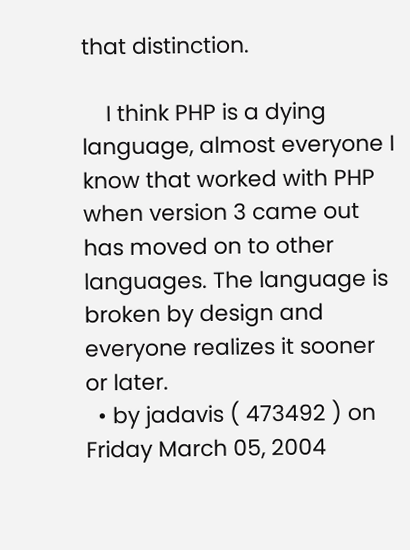that distinction.

    I think PHP is a dying language, almost everyone I know that worked with PHP when version 3 came out has moved on to other languages. The language is broken by design and everyone realizes it sooner or later.
  • by jadavis ( 473492 ) on Friday March 05, 2004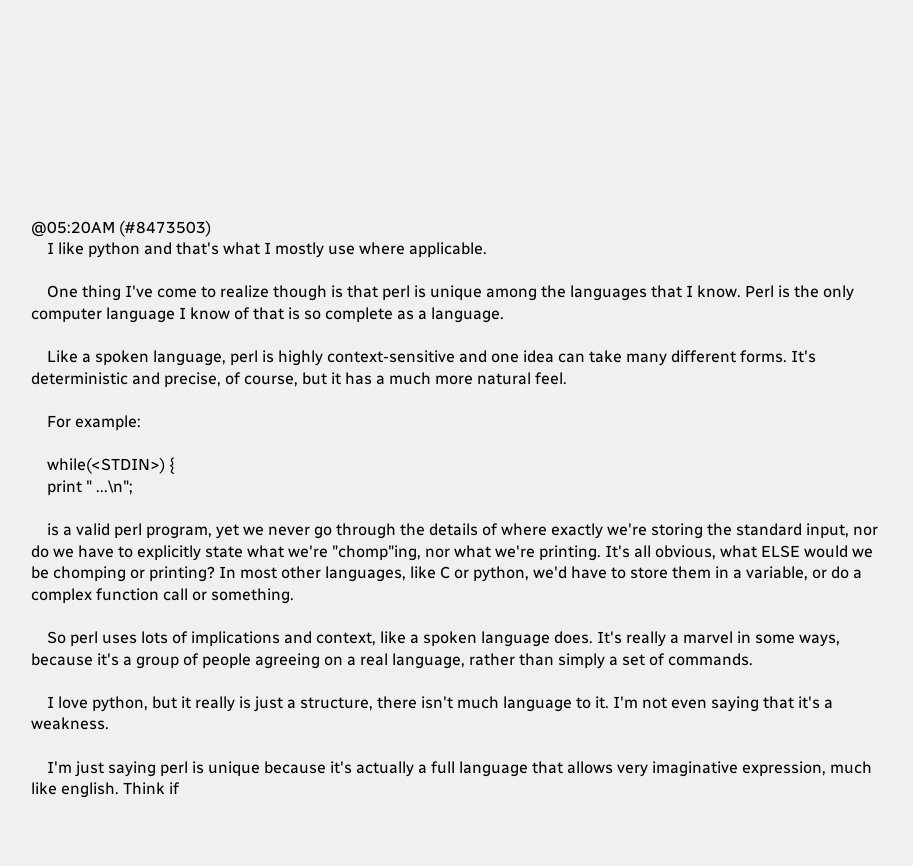@05:20AM (#8473503)
    I like python and that's what I mostly use where applicable.

    One thing I've come to realize though is that perl is unique among the languages that I know. Perl is the only computer language I know of that is so complete as a language.

    Like a spoken language, perl is highly context-sensitive and one idea can take many different forms. It's deterministic and precise, of course, but it has a much more natural feel.

    For example:

    while(<STDIN>) {
    print " ...\n";

    is a valid perl program, yet we never go through the details of where exactly we're storing the standard input, nor do we have to explicitly state what we're "chomp"ing, nor what we're printing. It's all obvious, what ELSE would we be chomping or printing? In most other languages, like C or python, we'd have to store them in a variable, or do a complex function call or something.

    So perl uses lots of implications and context, like a spoken language does. It's really a marvel in some ways, because it's a group of people agreeing on a real language, rather than simply a set of commands.

    I love python, but it really is just a structure, there isn't much language to it. I'm not even saying that it's a weakness.

    I'm just saying perl is unique because it's actually a full language that allows very imaginative expression, much like english. Think if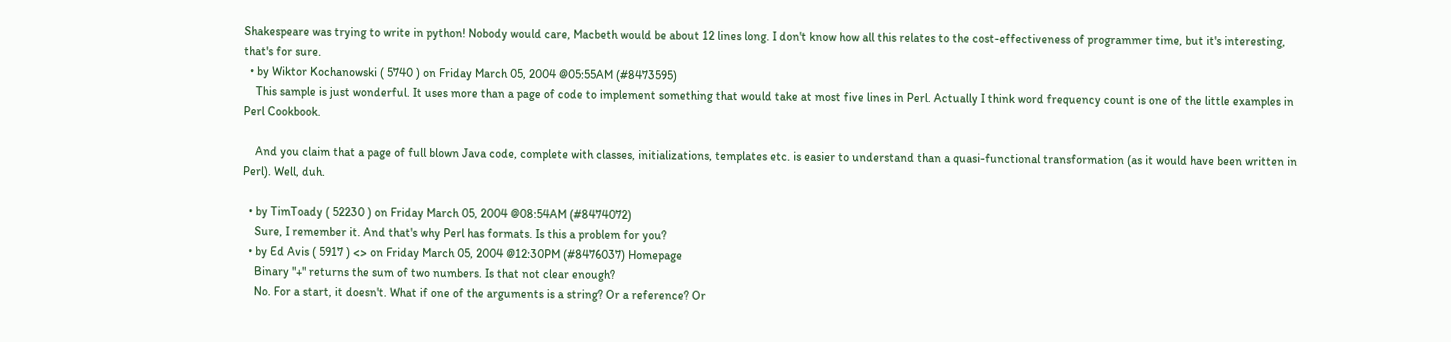Shakespeare was trying to write in python! Nobody would care, Macbeth would be about 12 lines long. I don't know how all this relates to the cost-effectiveness of programmer time, but it's interesting, that's for sure.
  • by Wiktor Kochanowski ( 5740 ) on Friday March 05, 2004 @05:55AM (#8473595)
    This sample is just wonderful. It uses more than a page of code to implement something that would take at most five lines in Perl. Actually I think word frequency count is one of the little examples in Perl Cookbook.

    And you claim that a page of full blown Java code, complete with classes, initializations, templates etc. is easier to understand than a quasi-functional transformation (as it would have been written in Perl). Well, duh.

  • by TimToady ( 52230 ) on Friday March 05, 2004 @08:54AM (#8474072)
    Sure, I remember it. And that's why Perl has formats. Is this a problem for you?
  • by Ed Avis ( 5917 ) <> on Friday March 05, 2004 @12:30PM (#8476037) Homepage
    Binary "+" returns the sum of two numbers. Is that not clear enough?
    No. For a start, it doesn't. What if one of the arguments is a string? Or a reference? Or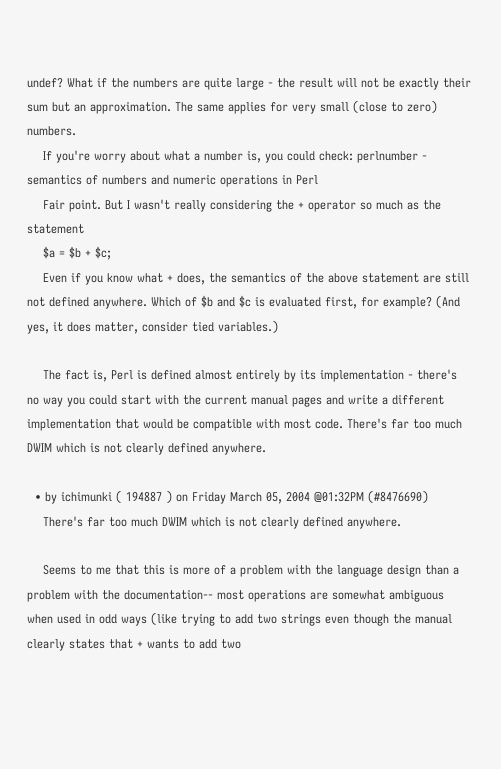undef? What if the numbers are quite large - the result will not be exactly their sum but an approximation. The same applies for very small (close to zero) numbers.
    If you're worry about what a number is, you could check: perlnumber - semantics of numbers and numeric operations in Perl
    Fair point. But I wasn't really considering the + operator so much as the statement
    $a = $b + $c;
    Even if you know what + does, the semantics of the above statement are still not defined anywhere. Which of $b and $c is evaluated first, for example? (And yes, it does matter, consider tied variables.)

    The fact is, Perl is defined almost entirely by its implementation - there's no way you could start with the current manual pages and write a different implementation that would be compatible with most code. There's far too much DWIM which is not clearly defined anywhere.

  • by ichimunki ( 194887 ) on Friday March 05, 2004 @01:32PM (#8476690)
    There's far too much DWIM which is not clearly defined anywhere.

    Seems to me that this is more of a problem with the language design than a problem with the documentation-- most operations are somewhat ambiguous when used in odd ways (like trying to add two strings even though the manual clearly states that + wants to add two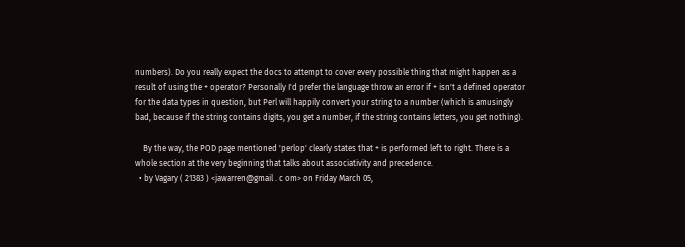numbers). Do you really expect the docs to attempt to cover every possible thing that might happen as a result of using the + operator? Personally I'd prefer the language throw an error if + isn't a defined operator for the data types in question, but Perl will happily convert your string to a number (which is amusingly bad, because if the string contains digits, you get a number, if the string contains letters, you get nothing).

    By the way, the POD page mentioned 'perlop' clearly states that + is performed left to right. There is a whole section at the very beginning that talks about associativity and precedence.
  • by Vagary ( 21383 ) <jawarren@gmail . c om> on Friday March 05,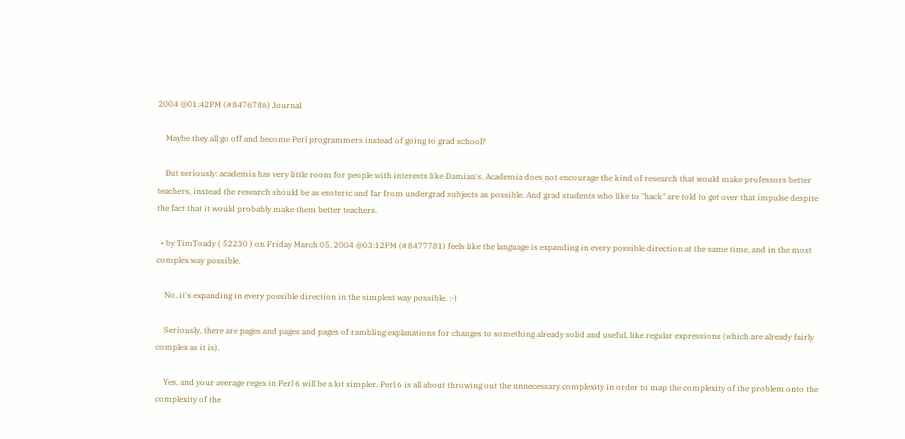2004 @01:42PM (#8476786) Journal

    Maybe they all go off and become Perl programmers instead of going to grad school?

    But seriously: academia has very little room for people with interests like Damian's. Academia does not encourage the kind of research that would make professors better teachers, instead the research should be as esoteric and far from undergrad subjects as possible. And grad students who like to "hack" are told to get over that impulse despite the fact that it would probably make them better teachers.

  • by TimToady ( 52230 ) on Friday March 05, 2004 @03:12PM (#8477781) feels like the language is expanding in every possible direction at the same time, and in the most complex way possible.

    No, it's expanding in every possible direction in the simplest way possible. :-)

    Seriously, there are pages and pages and pages of rambling explanations for changes to something already solid and useful, like regular expressions (which are already fairly complex as it is).

    Yes, and your average regex in Perl 6 will be a lot simpler. Perl 6 is all about throwing out the unnecessary complexity in order to map the complexity of the problem onto the complexity of the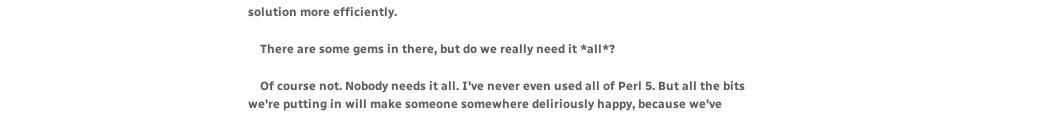solution more efficiently.

    There are some gems in there, but do we really need it *all*?

    Of course not. Nobody needs it all. I've never even used all of Perl 5. But all the bits we're putting in will make someone somewhere deliriously happy, because we've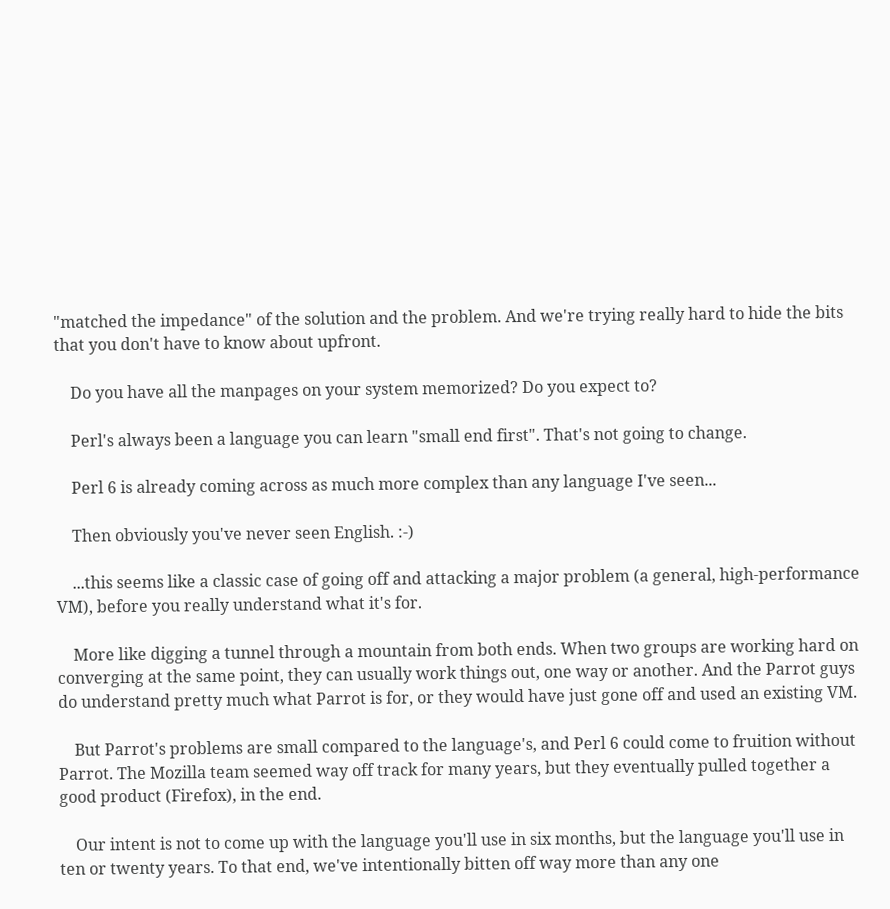"matched the impedance" of the solution and the problem. And we're trying really hard to hide the bits that you don't have to know about upfront.

    Do you have all the manpages on your system memorized? Do you expect to?

    Perl's always been a language you can learn "small end first". That's not going to change.

    Perl 6 is already coming across as much more complex than any language I've seen...

    Then obviously you've never seen English. :-)

    ...this seems like a classic case of going off and attacking a major problem (a general, high-performance VM), before you really understand what it's for.

    More like digging a tunnel through a mountain from both ends. When two groups are working hard on converging at the same point, they can usually work things out, one way or another. And the Parrot guys do understand pretty much what Parrot is for, or they would have just gone off and used an existing VM.

    But Parrot's problems are small compared to the language's, and Perl 6 could come to fruition without Parrot. The Mozilla team seemed way off track for many years, but they eventually pulled together a good product (Firefox), in the end.

    Our intent is not to come up with the language you'll use in six months, but the language you'll use in ten or twenty years. To that end, we've intentionally bitten off way more than any one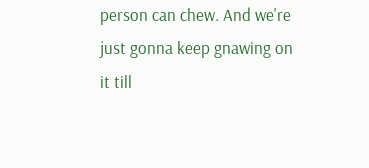person can chew. And we're just gonna keep gnawing on it till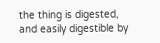the thing is digested, and easily digestible by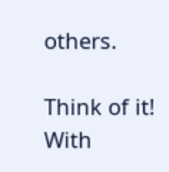others.

Think of it! With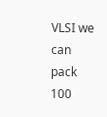VLSI we can pack 100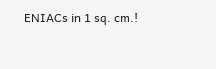ENIACs in 1 sq. cm.!